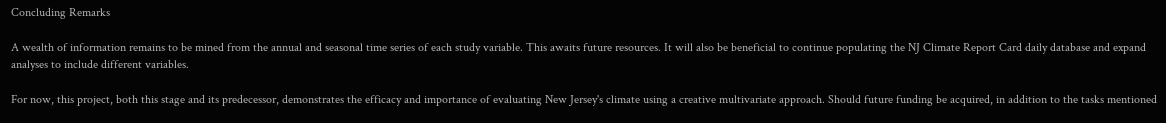Concluding Remarks

A wealth of information remains to be mined from the annual and seasonal time series of each study variable. This awaits future resources. It will also be beneficial to continue populating the NJ Climate Report Card daily database and expand analyses to include different variables.

For now, this project, both this stage and its predecessor, demonstrates the efficacy and importance of evaluating New Jersey's climate using a creative multivariate approach. Should future funding be acquired, in addition to the tasks mentioned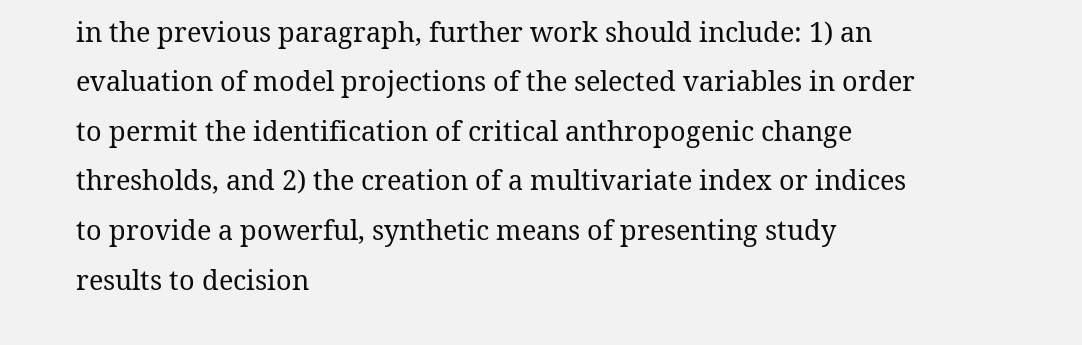in the previous paragraph, further work should include: 1) an evaluation of model projections of the selected variables in order to permit the identification of critical anthropogenic change thresholds, and 2) the creation of a multivariate index or indices to provide a powerful, synthetic means of presenting study results to decision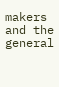makers and the general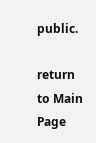public.

return to Main Page